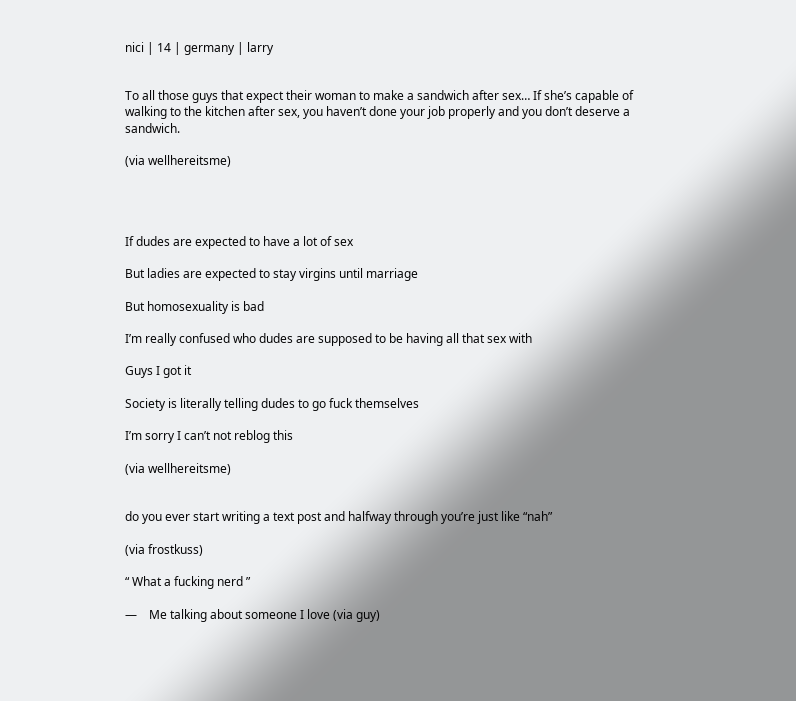nici | 14 | germany | larry


To all those guys that expect their woman to make a sandwich after sex… If she’s capable of walking to the kitchen after sex, you haven’t done your job properly and you don’t deserve a sandwich.

(via wellhereitsme)




If dudes are expected to have a lot of sex

But ladies are expected to stay virgins until marriage

But homosexuality is bad

I’m really confused who dudes are supposed to be having all that sex with

Guys I got it

Society is literally telling dudes to go fuck themselves

I’m sorry I can’t not reblog this

(via wellhereitsme)


do you ever start writing a text post and halfway through you’re just like “nah”

(via frostkuss)

“ What a fucking nerd ”

—    Me talking about someone I love (via guy)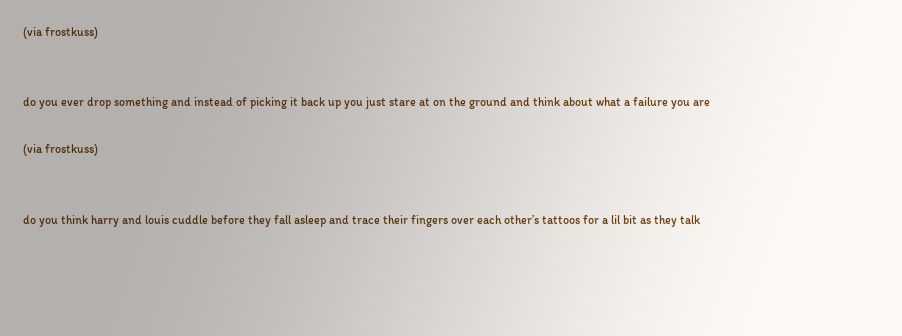(via frostkuss)


do you ever drop something and instead of picking it back up you just stare at on the ground and think about what a failure you are

(via frostkuss)


do you think harry and louis cuddle before they fall asleep and trace their fingers over each other’s tattoos for a lil bit as they talk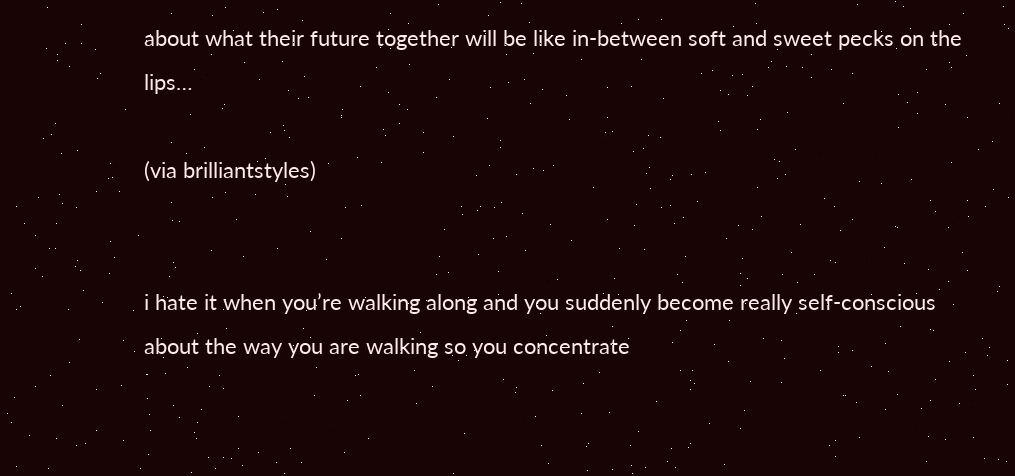about what their future together will be like in-between soft and sweet pecks on the lips…

(via brilliantstyles)


i hate it when you’re walking along and you suddenly become really self-conscious about the way you are walking so you concentrate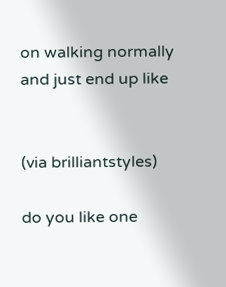on walking normally and just end up like


(via brilliantstyles)

do you like one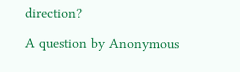direction?

A question by Anonymous